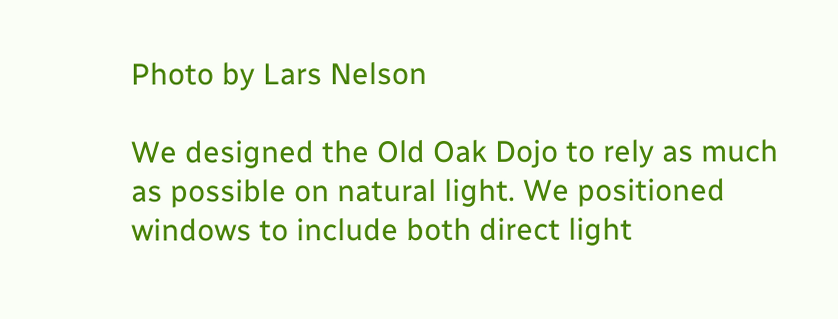Photo by Lars Nelson

We designed the Old Oak Dojo to rely as much as possible on natural light. We positioned windows to include both direct light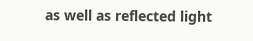as well as reflected light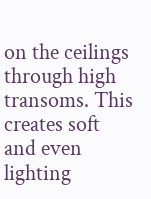on the ceilings through high transoms. This creates soft and even lighting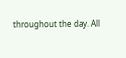throughout the day. All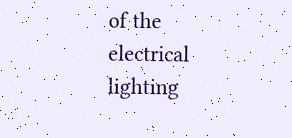of the electrical lighting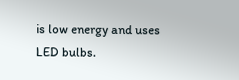is low energy and uses LED bulbs.